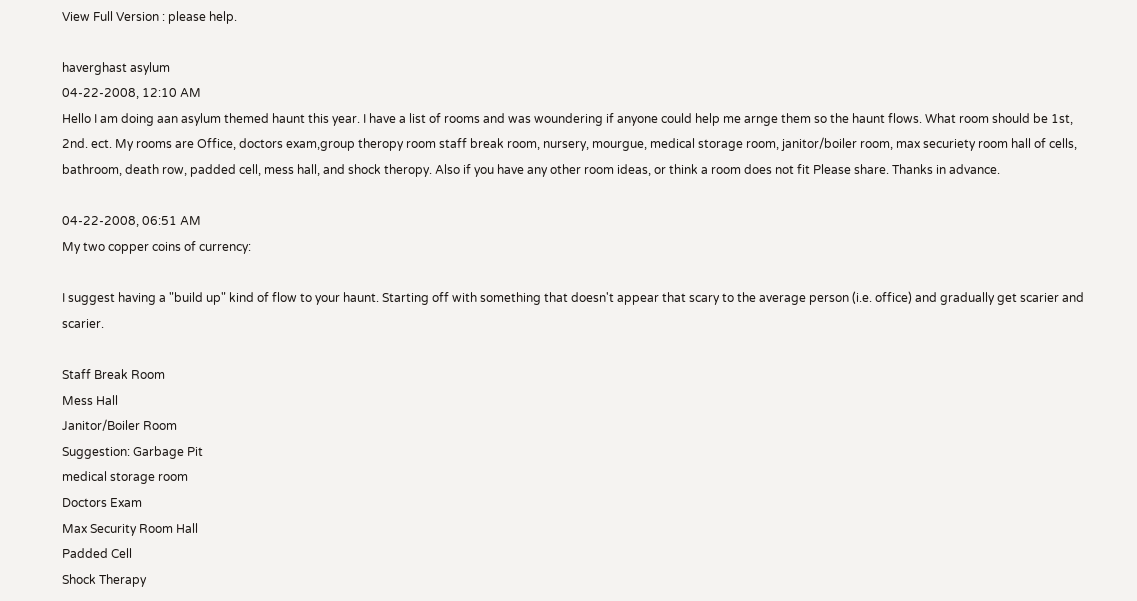View Full Version : please help.

haverghast asylum
04-22-2008, 12:10 AM
Hello I am doing aan asylum themed haunt this year. I have a list of rooms and was woundering if anyone could help me arnge them so the haunt flows. What room should be 1st, 2nd. ect. My rooms are Office, doctors exam,group theropy room staff break room, nursery, mourgue, medical storage room, janitor/boiler room, max securiety room hall of cells, bathroom, death row, padded cell, mess hall, and shock theropy. Also if you have any other room ideas, or think a room does not fit Please share. Thanks in advance.

04-22-2008, 06:51 AM
My two copper coins of currency:

I suggest having a "build up" kind of flow to your haunt. Starting off with something that doesn't appear that scary to the average person (i.e. office) and gradually get scarier and scarier.

Staff Break Room
Mess Hall
Janitor/Boiler Room
Suggestion: Garbage Pit
medical storage room
Doctors Exam
Max Security Room Hall
Padded Cell
Shock Therapy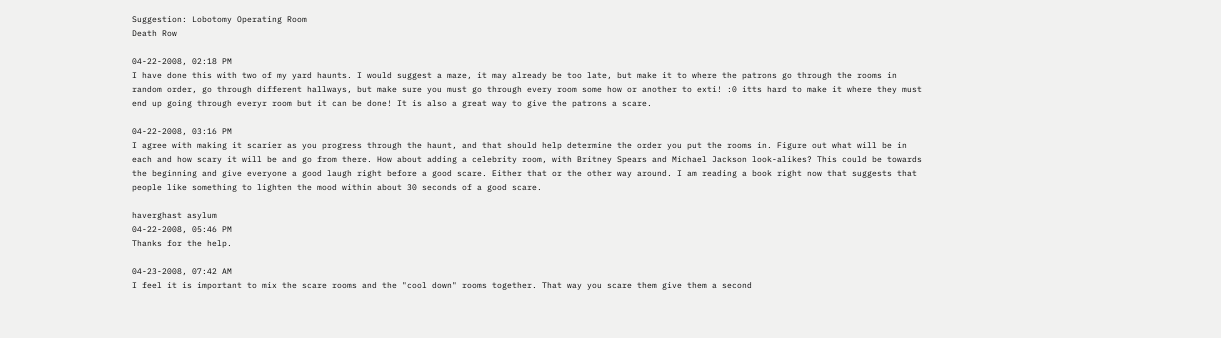Suggestion: Lobotomy Operating Room
Death Row

04-22-2008, 02:18 PM
I have done this with two of my yard haunts. I would suggest a maze, it may already be too late, but make it to where the patrons go through the rooms in random order, go through different hallways, but make sure you must go through every room some how or another to exti! :0 itts hard to make it where they must end up going through everyr room but it can be done! It is also a great way to give the patrons a scare.

04-22-2008, 03:16 PM
I agree with making it scarier as you progress through the haunt, and that should help determine the order you put the rooms in. Figure out what will be in each and how scary it will be and go from there. How about adding a celebrity room, with Britney Spears and Michael Jackson look-alikes? This could be towards the beginning and give everyone a good laugh right before a good scare. Either that or the other way around. I am reading a book right now that suggests that people like something to lighten the mood within about 30 seconds of a good scare.

haverghast asylum
04-22-2008, 05:46 PM
Thanks for the help.

04-23-2008, 07:42 AM
I feel it is important to mix the scare rooms and the "cool down" rooms together. That way you scare them give them a second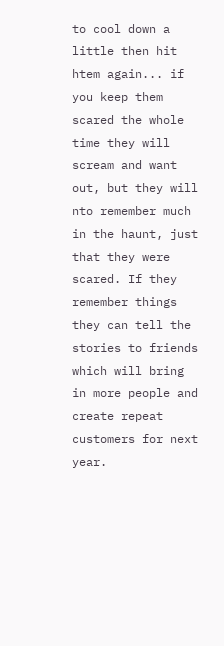to cool down a little then hit htem again... if you keep them scared the whole time they will scream and want out, but they will nto remember much in the haunt, just that they were scared. If they remember things they can tell the stories to friends which will bring in more people and create repeat customers for next year.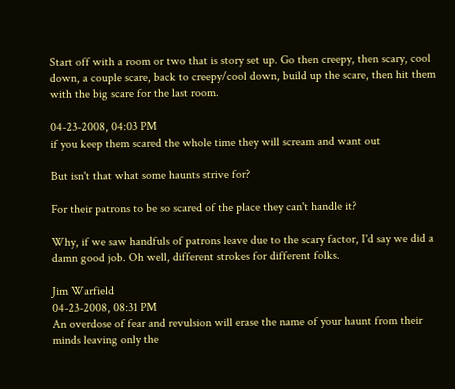Start off with a room or two that is story set up. Go then creepy, then scary, cool down, a couple scare, back to creepy/cool down, build up the scare, then hit them with the big scare for the last room.

04-23-2008, 04:03 PM
if you keep them scared the whole time they will scream and want out

But isn't that what some haunts strive for?

For their patrons to be so scared of the place they can't handle it?

Why, if we saw handfuls of patrons leave due to the scary factor, I'd say we did a damn good job. Oh well, different strokes for different folks.

Jim Warfield
04-23-2008, 08:31 PM
An overdose of fear and revulsion will erase the name of your haunt from their minds leaving only the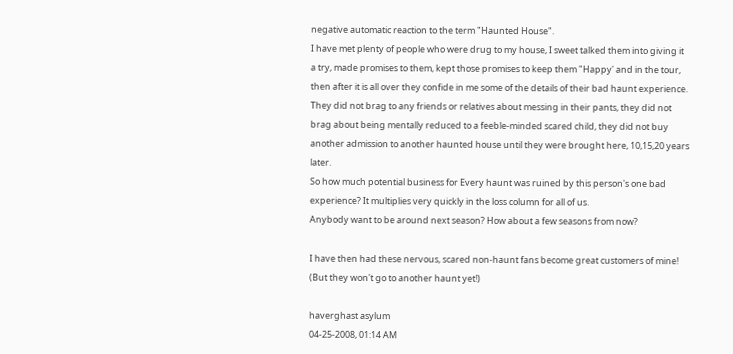negative automatic reaction to the term "Haunted House".
I have met plenty of people who were drug to my house, I sweet talked them into giving it a try, made promises to them, kept those promises to keep them "Happy' and in the tour, then after it is all over they confide in me some of the details of their bad haunt experience. They did not brag to any friends or relatives about messing in their pants, they did not brag about being mentally reduced to a feeble-minded scared child, they did not buy another admission to another haunted house until they were brought here, 10,15,20 years later.
So how much potential business for Every haunt was ruined by this person's one bad experience? It multiplies very quickly in the loss column for all of us.
Anybody want to be around next season? How about a few seasons from now?

I have then had these nervous, scared non-haunt fans become great customers of mine! (But they won't go to another haunt yet!)

haverghast asylum
04-25-2008, 01:14 AM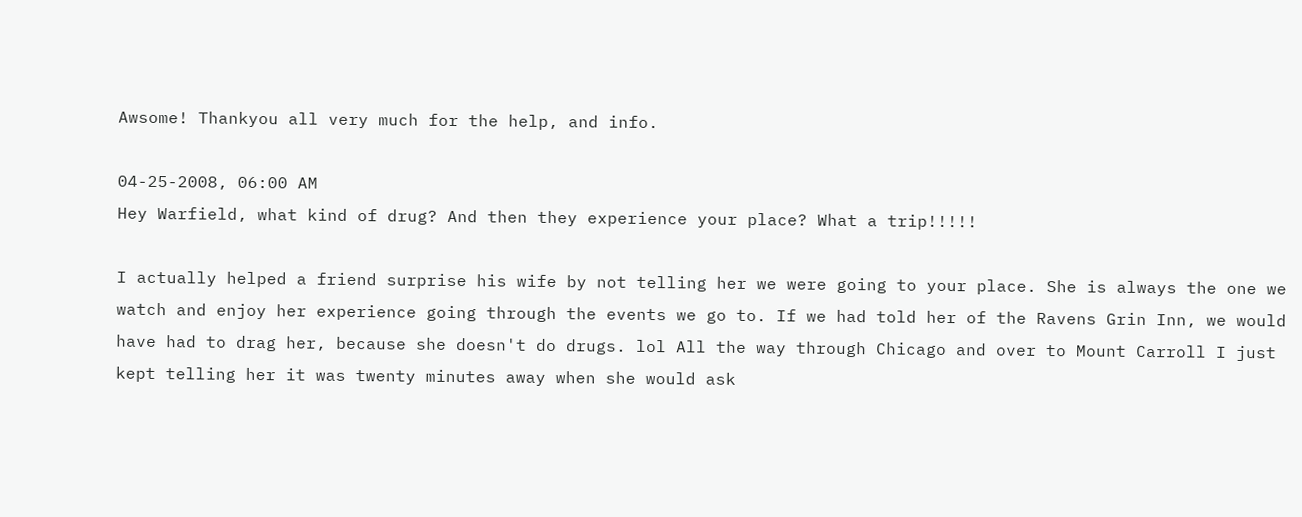Awsome! Thankyou all very much for the help, and info.

04-25-2008, 06:00 AM
Hey Warfield, what kind of drug? And then they experience your place? What a trip!!!!!

I actually helped a friend surprise his wife by not telling her we were going to your place. She is always the one we watch and enjoy her experience going through the events we go to. If we had told her of the Ravens Grin Inn, we would have had to drag her, because she doesn't do drugs. lol All the way through Chicago and over to Mount Carroll I just kept telling her it was twenty minutes away when she would ask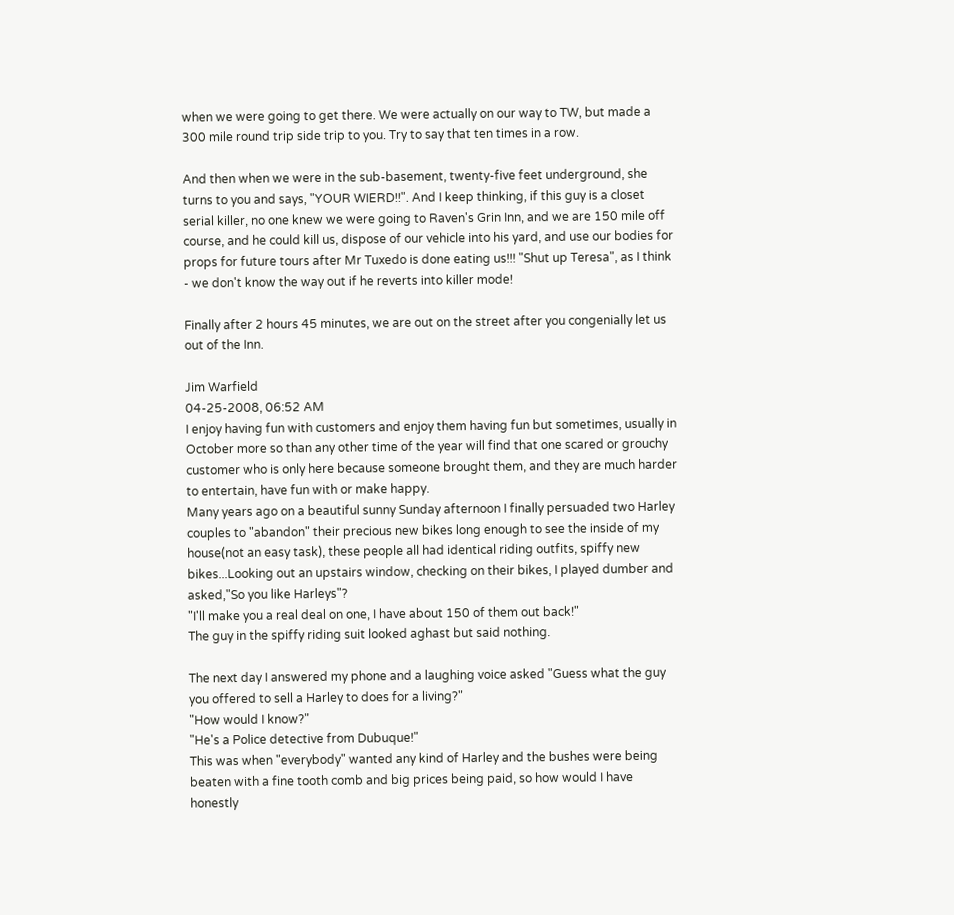when we were going to get there. We were actually on our way to TW, but made a 300 mile round trip side trip to you. Try to say that ten times in a row.

And then when we were in the sub-basement, twenty-five feet underground, she turns to you and says, "YOUR WIERD!!". And I keep thinking, if this guy is a closet serial killer, no one knew we were going to Raven's Grin Inn, and we are 150 mile off course, and he could kill us, dispose of our vehicle into his yard, and use our bodies for props for future tours after Mr Tuxedo is done eating us!!! "Shut up Teresa", as I think - we don't know the way out if he reverts into killer mode!

Finally after 2 hours 45 minutes, we are out on the street after you congenially let us out of the Inn.

Jim Warfield
04-25-2008, 06:52 AM
I enjoy having fun with customers and enjoy them having fun but sometimes, usually in October more so than any other time of the year will find that one scared or grouchy customer who is only here because someone brought them, and they are much harder to entertain, have fun with or make happy.
Many years ago on a beautiful sunny Sunday afternoon I finally persuaded two Harley couples to "abandon" their precious new bikes long enough to see the inside of my house(not an easy task), these people all had identical riding outfits, spiffy new bikes...Looking out an upstairs window, checking on their bikes, I played dumber and asked,"So you like Harleys"?
"I'll make you a real deal on one, I have about 150 of them out back!"
The guy in the spiffy riding suit looked aghast but said nothing.

The next day I answered my phone and a laughing voice asked "Guess what the guy you offered to sell a Harley to does for a living?"
"How would I know?"
"He's a Police detective from Dubuque!"
This was when "everybody" wanted any kind of Harley and the bushes were being beaten with a fine tooth comb and big prices being paid, so how would I have honestly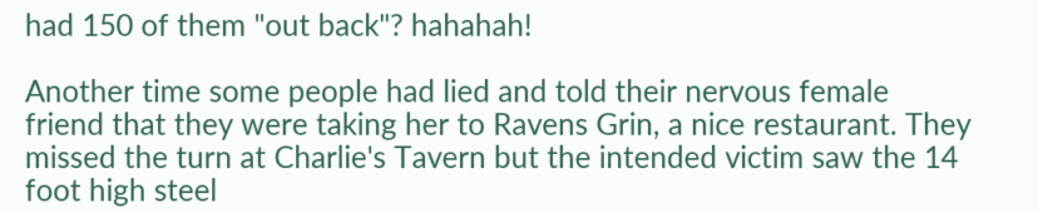had 150 of them "out back"? hahahah!

Another time some people had lied and told their nervous female friend that they were taking her to Ravens Grin, a nice restaurant. They missed the turn at Charlie's Tavern but the intended victim saw the 14 foot high steel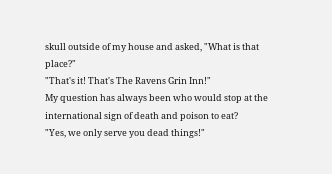skull outside of my house and asked, "What is that place?"
"That's it! That's The Ravens Grin Inn!"
My question has always been who would stop at the international sign of death and poison to eat?
"Yes, we only serve you dead things!"